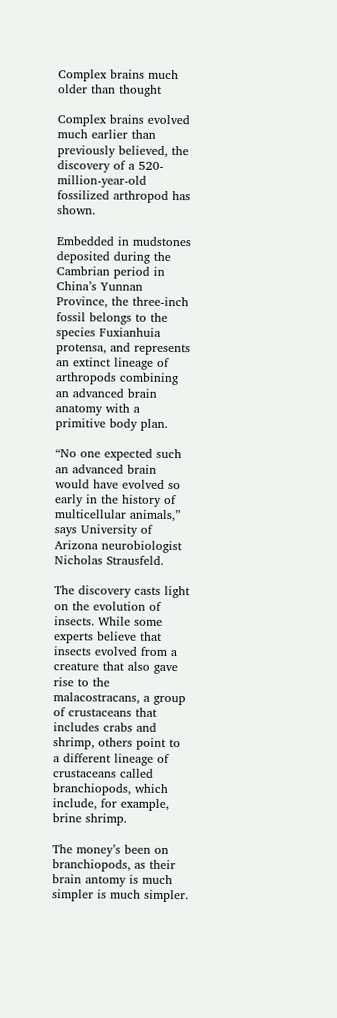Complex brains much older than thought

Complex brains evolved much earlier than previously believed, the discovery of a 520-million-year-old fossilized arthropod has shown.

Embedded in mudstones deposited during the Cambrian period in China’s Yunnan Province, the three-inch fossil belongs to the species Fuxianhuia protensa, and represents an extinct lineage of arthropods combining an advanced brain anatomy with a primitive body plan.

“No one expected such an advanced brain would have evolved so early in the history of multicellular animals,” says University of Arizona neurobiologist Nicholas Strausfeld.

The discovery casts light on the evolution of insects. While some experts believe that insects evolved from a creature that also gave rise to the malacostracans, a group of crustaceans that includes crabs and shrimp, others point to a different lineage of crustaceans called branchiopods, which include, for example, brine shrimp.

The money’s been on branchiopods, as their brain antomy is much simpler is much simpler.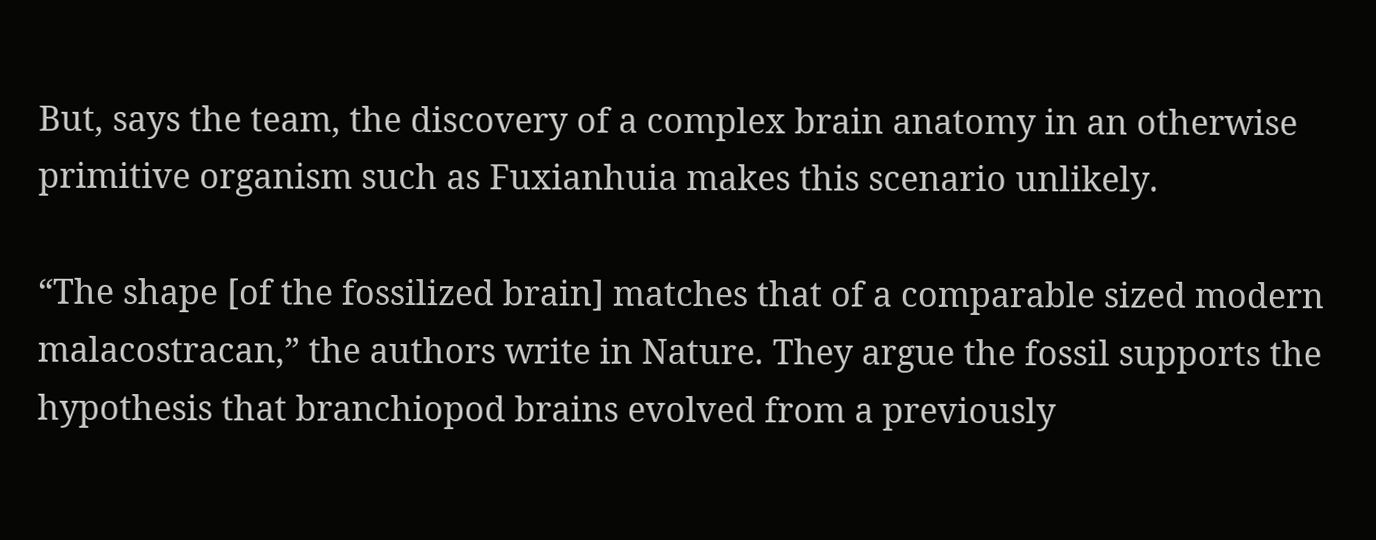But, says the team, the discovery of a complex brain anatomy in an otherwise primitive organism such as Fuxianhuia makes this scenario unlikely.

“The shape [of the fossilized brain] matches that of a comparable sized modern malacostracan,” the authors write in Nature. They argue the fossil supports the hypothesis that branchiopod brains evolved from a previously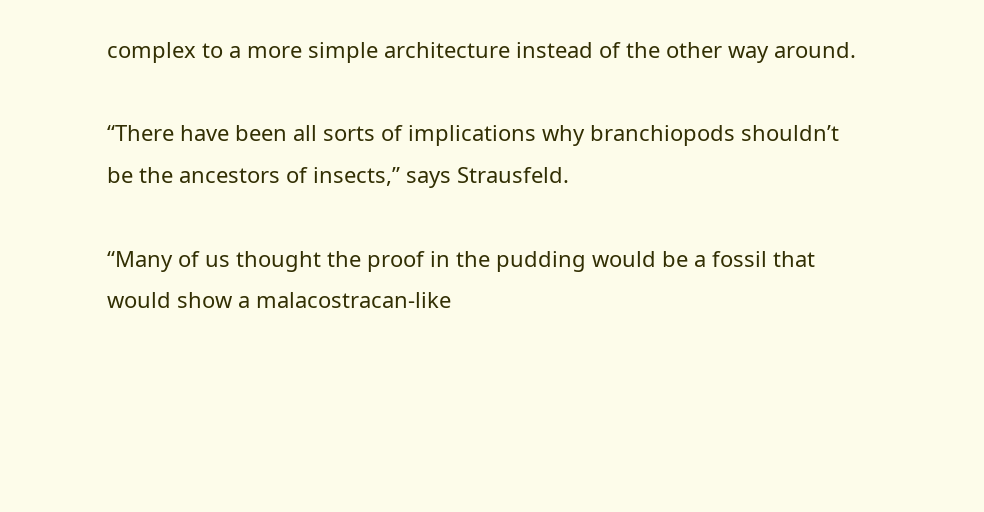complex to a more simple architecture instead of the other way around.

“There have been all sorts of implications why branchiopods shouldn’t be the ancestors of insects,” says Strausfeld.

“Many of us thought the proof in the pudding would be a fossil that would show a malacostracan-like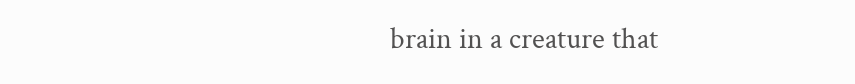brain in a creature that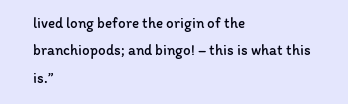lived long before the origin of the branchiopods; and bingo! – this is what this is.”